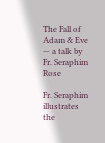The Fall of Adam & Eve — a talk by Fr. Seraphim Rose

Fr. Seraphim illustrates the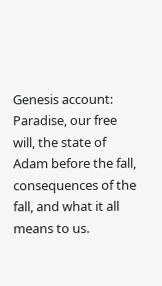Genesis account: Paradise, our free will, the state of Adam before the fall, consequences of the fall, and what it all means to us.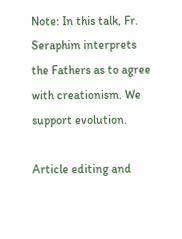Note: In this talk, Fr. Seraphim interprets the Fathers as to agree with creationism. We support evolution.

Article editing and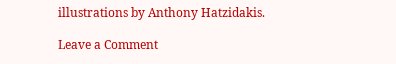illustrations by Anthony Hatzidakis.

Leave a Comment